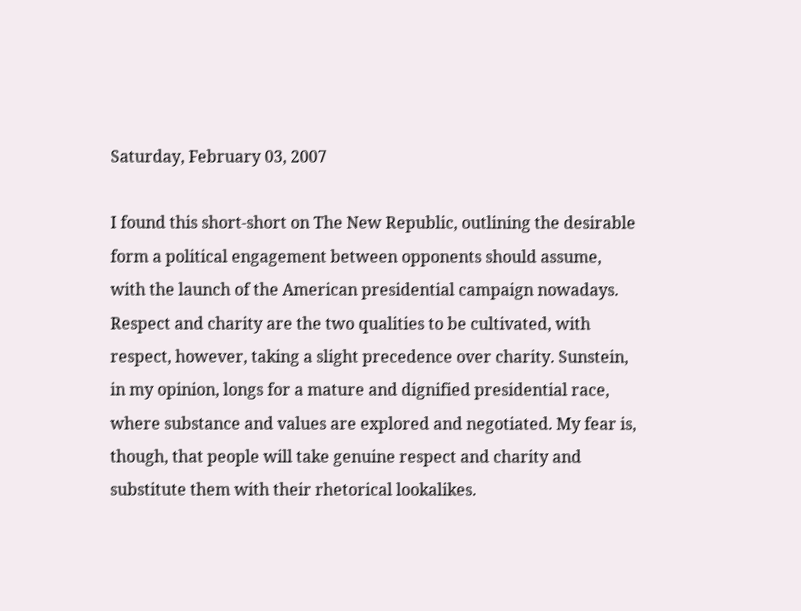Saturday, February 03, 2007

I found this short-short on The New Republic, outlining the desirable form a political engagement between opponents should assume, with the launch of the American presidential campaign nowadays. Respect and charity are the two qualities to be cultivated, with respect, however, taking a slight precedence over charity. Sunstein, in my opinion, longs for a mature and dignified presidential race, where substance and values are explored and negotiated. My fear is, though, that people will take genuine respect and charity and substitute them with their rhetorical lookalikes.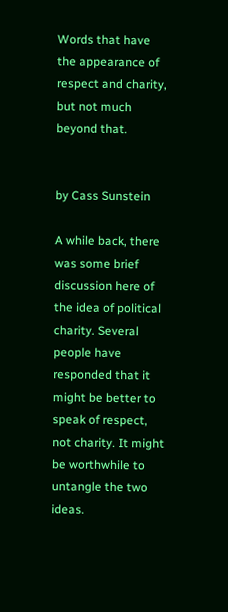Words that have the appearance of respect and charity, but not much beyond that.


by Cass Sunstein

A while back, there was some brief discussion here of the idea of political charity. Several people have responded that it might be better to speak of respect, not charity. It might be worthwhile to untangle the two ideas.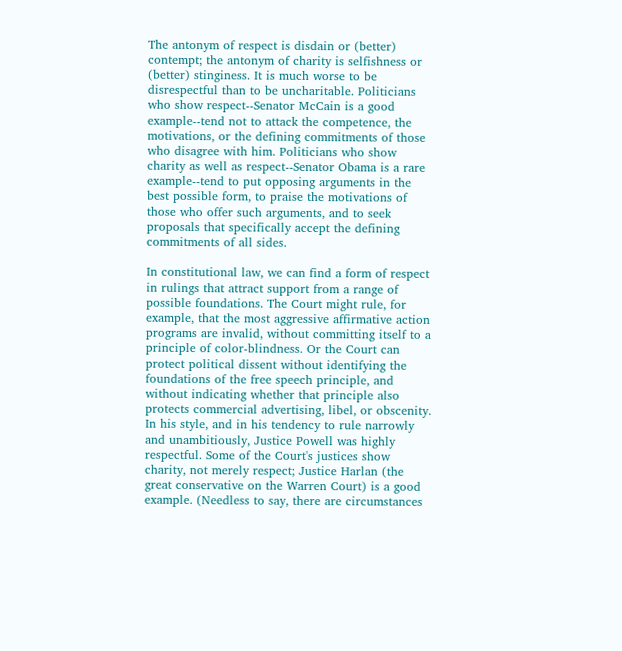The antonym of respect is disdain or (better) contempt; the antonym of charity is selfishness or (better) stinginess. It is much worse to be disrespectful than to be uncharitable. Politicians who show respect--Senator McCain is a good example--tend not to attack the competence, the motivations, or the defining commitments of those who disagree with him. Politicians who show charity as well as respect--Senator Obama is a rare example--tend to put opposing arguments in the best possible form, to praise the motivations of those who offer such arguments, and to seek proposals that specifically accept the defining commitments of all sides.

In constitutional law, we can find a form of respect in rulings that attract support from a range of possible foundations. The Court might rule, for example, that the most aggressive affirmative action programs are invalid, without committing itself to a principle of color-blindness. Or the Court can protect political dissent without identifying the foundations of the free speech principle, and without indicating whether that principle also protects commercial advertising, libel, or obscenity. In his style, and in his tendency to rule narrowly and unambitiously, Justice Powell was highly respectful. Some of the Court's justices show charity, not merely respect; Justice Harlan (the great conservative on the Warren Court) is a good example. (Needless to say, there are circumstances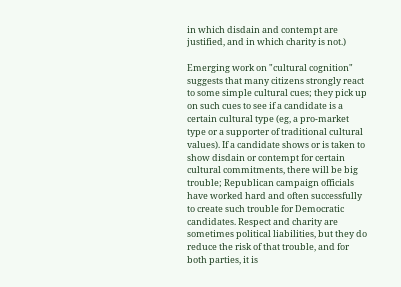in which disdain and contempt are justified, and in which charity is not.)

Emerging work on "cultural cognition" suggests that many citizens strongly react to some simple cultural cues; they pick up on such cues to see if a candidate is a certain cultural type (eg, a pro-market type or a supporter of traditional cultural values). If a candidate shows or is taken to show disdain or contempt for certain cultural commitments, there will be big trouble; Republican campaign officials have worked hard and often successfully to create such trouble for Democratic candidates. Respect and charity are sometimes political liabilities, but they do reduce the risk of that trouble, and for both parties, it is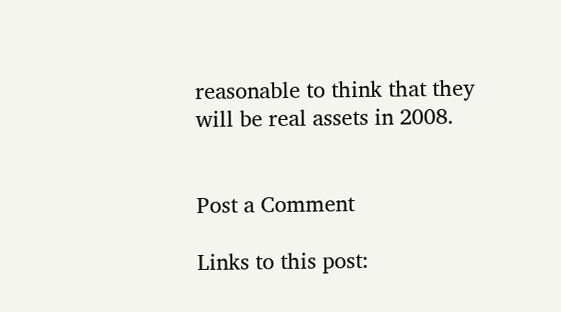reasonable to think that they will be real assets in 2008.


Post a Comment

Links to this post: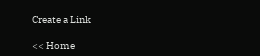Create a Link

<< Home